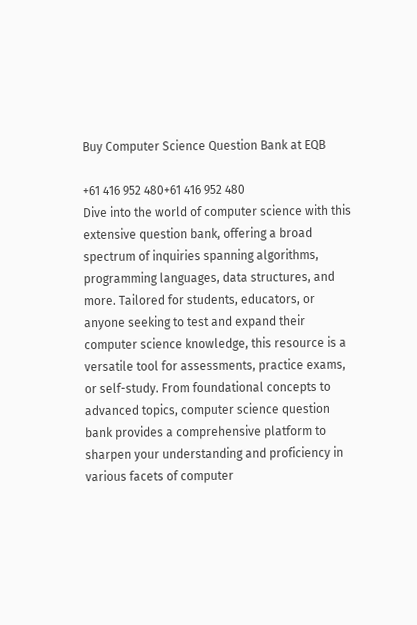Buy Computer Science Question Bank at EQB

+61 416 952 480+61 416 952 480
Dive into the world of computer science with this extensive question bank, offering a broad spectrum of inquiries spanning algorithms, programming languages, data structures, and more. Tailored for students, educators, or anyone seeking to test and expand their computer science knowledge, this resource is a versatile tool for assessments, practice exams, or self-study. From foundational concepts to advanced topics, computer science question bank provides a comprehensive platform to sharpen your understanding and proficiency in various facets of computer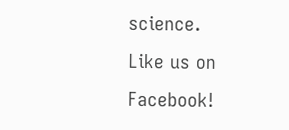science.
Like us on Facebook!